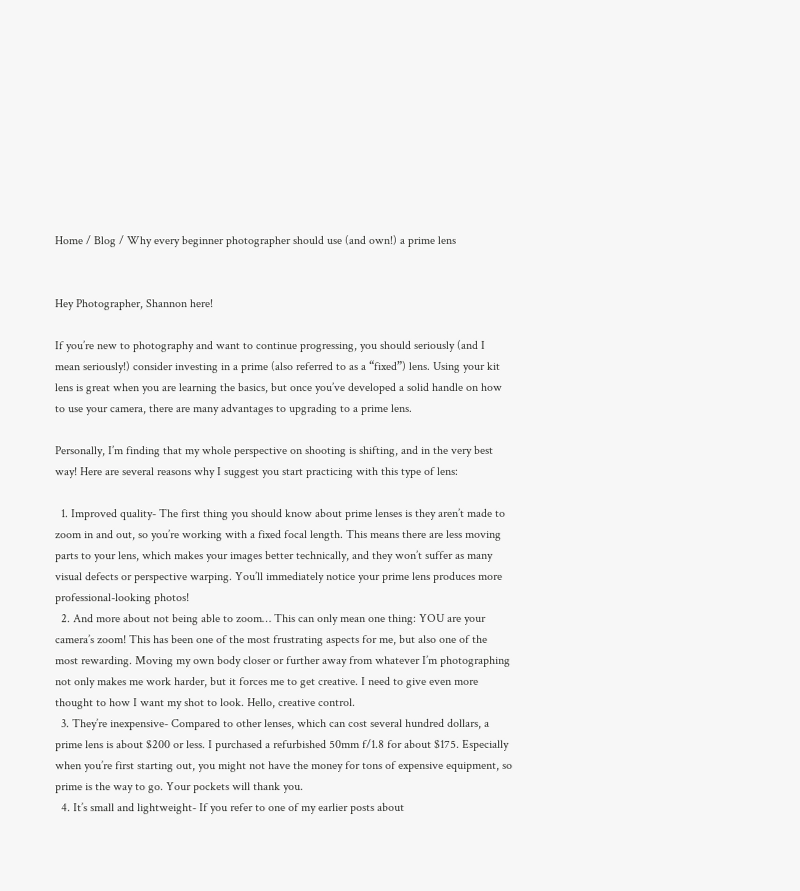Home / Blog / Why every beginner photographer should use (and own!) a prime lens


Hey Photographer, Shannon here!

If you’re new to photography and want to continue progressing, you should seriously (and I mean seriously!) consider investing in a prime (also referred to as a “fixed”) lens. Using your kit lens is great when you are learning the basics, but once you’ve developed a solid handle on how to use your camera, there are many advantages to upgrading to a prime lens.

Personally, I’m finding that my whole perspective on shooting is shifting, and in the very best way! Here are several reasons why I suggest you start practicing with this type of lens:

  1. Improved quality- The first thing you should know about prime lenses is they aren’t made to zoom in and out, so you’re working with a fixed focal length. This means there are less moving parts to your lens, which makes your images better technically, and they won’t suffer as many visual defects or perspective warping. You’ll immediately notice your prime lens produces more professional-looking photos!
  2. And more about not being able to zoom… This can only mean one thing: YOU are your camera’s zoom! This has been one of the most frustrating aspects for me, but also one of the most rewarding. Moving my own body closer or further away from whatever I’m photographing not only makes me work harder, but it forces me to get creative. I need to give even more thought to how I want my shot to look. Hello, creative control.
  3. They’re inexpensive- Compared to other lenses, which can cost several hundred dollars, a prime lens is about $200 or less. I purchased a refurbished 50mm f/1.8 for about $175. Especially when you’re first starting out, you might not have the money for tons of expensive equipment, so prime is the way to go. Your pockets will thank you.
  4. It’s small and lightweight- If you refer to one of my earlier posts about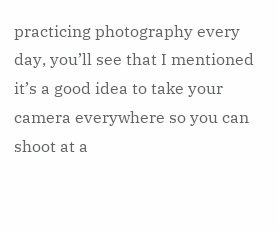practicing photography every day, you’ll see that I mentioned it’s a good idea to take your camera everywhere so you can shoot at a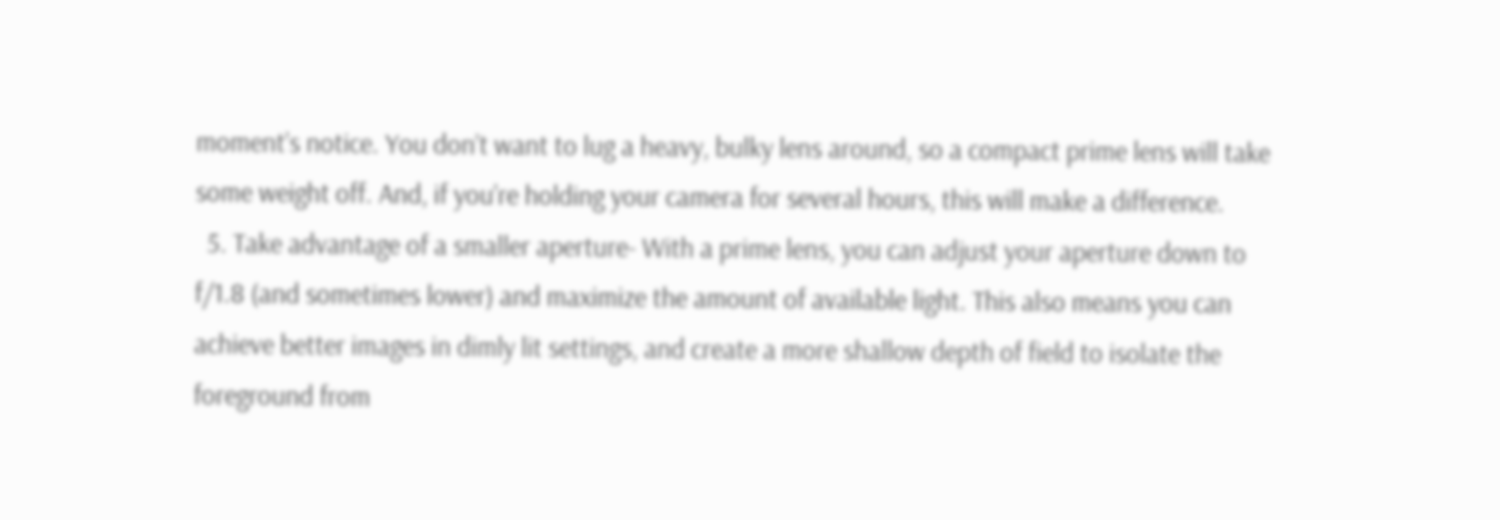moment’s notice. You don’t want to lug a heavy, bulky lens around, so a compact prime lens will take some weight off. And, if you’re holding your camera for several hours, this will make a difference.
  5. Take advantage of a smaller aperture- With a prime lens, you can adjust your aperture down to f/1.8 (and sometimes lower) and maximize the amount of available light. This also means you can achieve better images in dimly lit settings, and create a more shallow depth of field to isolate the foreground from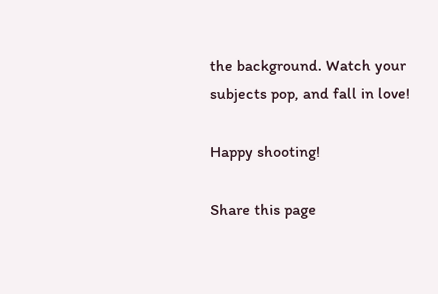the background. Watch your subjects pop, and fall in love!

Happy shooting!

Share this page